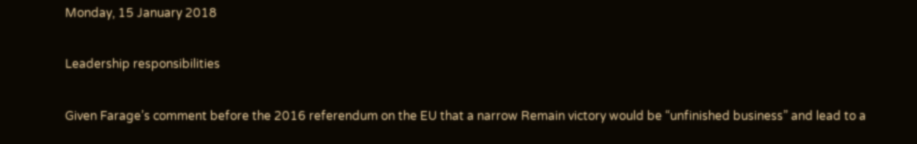Monday, 15 January 2018

Leadership responsibilities

Given Farage’s comment before the 2016 referendum on the EU that a narrow Remain victory would be “unfinished business” and lead to a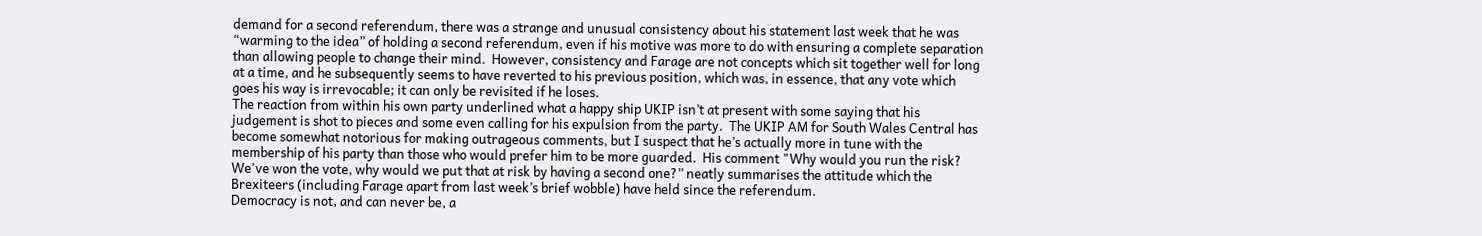demand for a second referendum, there was a strange and unusual consistency about his statement last week that he was “warming to the idea” of holding a second referendum, even if his motive was more to do with ensuring a complete separation than allowing people to change their mind.  However, consistency and Farage are not concepts which sit together well for long at a time, and he subsequently seems to have reverted to his previous position, which was, in essence, that any vote which goes his way is irrevocable; it can only be revisited if he loses.
The reaction from within his own party underlined what a happy ship UKIP isn’t at present with some saying that his judgement is shot to pieces and some even calling for his expulsion from the party.  The UKIP AM for South Wales Central has become somewhat notorious for making outrageous comments, but I suspect that he’s actually more in tune with the membership of his party than those who would prefer him to be more guarded.  His comment "Why would you run the risk? We've won the vote, why would we put that at risk by having a second one?” neatly summarises the attitude which the Brexiteers (including Farage apart from last week’s brief wobble) have held since the referendum.
Democracy is not, and can never be, a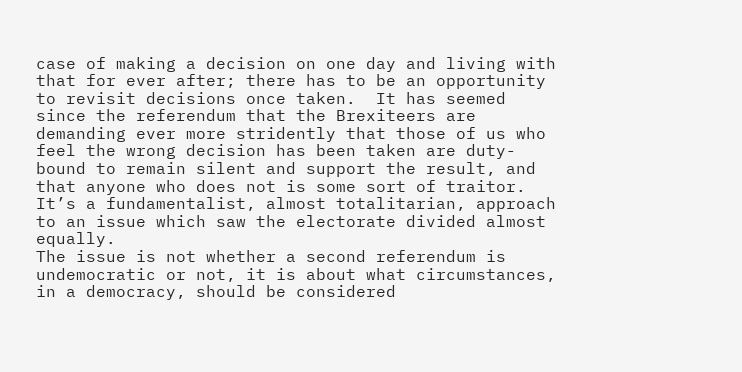case of making a decision on one day and living with that for ever after; there has to be an opportunity to revisit decisions once taken.  It has seemed since the referendum that the Brexiteers are demanding ever more stridently that those of us who feel the wrong decision has been taken are duty-bound to remain silent and support the result, and that anyone who does not is some sort of traitor.  It’s a fundamentalist, almost totalitarian, approach to an issue which saw the electorate divided almost equally.
The issue is not whether a second referendum is undemocratic or not, it is about what circumstances, in a democracy, should be considered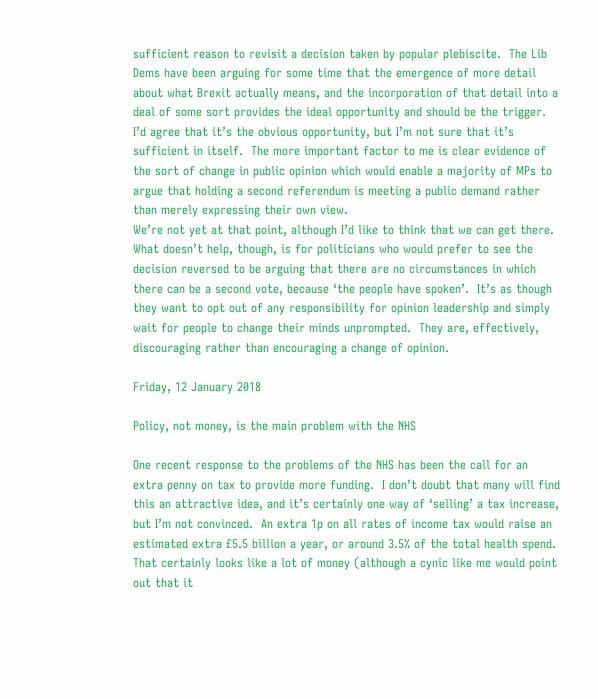sufficient reason to revisit a decision taken by popular plebiscite.  The Lib Dems have been arguing for some time that the emergence of more detail about what Brexit actually means, and the incorporation of that detail into a deal of some sort provides the ideal opportunity and should be the trigger.  I’d agree that it’s the obvious opportunity, but I’m not sure that it’s sufficient in itself.  The more important factor to me is clear evidence of the sort of change in public opinion which would enable a majority of MPs to argue that holding a second referendum is meeting a public demand rather than merely expressing their own view.
We’re not yet at that point, although I’d like to think that we can get there.  What doesn’t help, though, is for politicians who would prefer to see the decision reversed to be arguing that there are no circumstances in which there can be a second vote, because ‘the people have spoken’.  It’s as though they want to opt out of any responsibility for opinion leadership and simply wait for people to change their minds unprompted.  They are, effectively, discouraging rather than encouraging a change of opinion.

Friday, 12 January 2018

Policy, not money, is the main problem with the NHS

One recent response to the problems of the NHS has been the call for an extra penny on tax to provide more funding.  I don’t doubt that many will find this an attractive idea, and it’s certainly one way of ‘selling’ a tax increase, but I’m not convinced.  An extra 1p on all rates of income tax would raise an estimated extra £5.5 billion a year, or around 3.5% of the total health spend.  That certainly looks like a lot of money (although a cynic like me would point out that it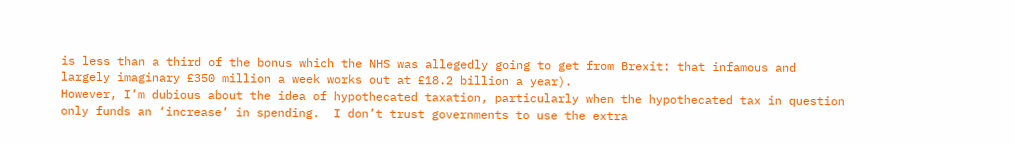is less than a third of the bonus which the NHS was allegedly going to get from Brexit: that infamous and largely imaginary £350 million a week works out at £18.2 billion a year).
However, I’m dubious about the idea of hypothecated taxation, particularly when the hypothecated tax in question only funds an ‘increase’ in spending.  I don’t trust governments to use the extra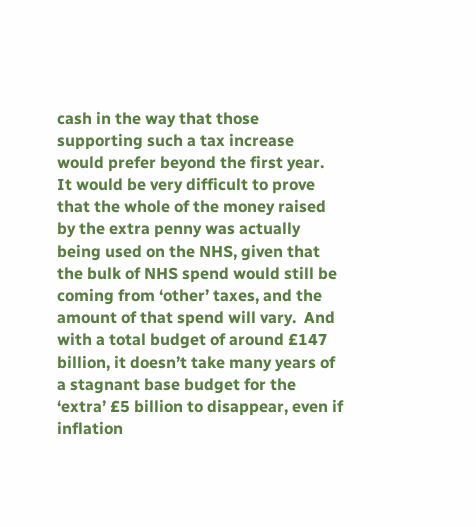cash in the way that those supporting such a tax increase would prefer beyond the first year.  It would be very difficult to prove that the whole of the money raised by the extra penny was actually being used on the NHS, given that the bulk of NHS spend would still be coming from ‘other’ taxes, and the amount of that spend will vary.  And with a total budget of around £147 billion, it doesn’t take many years of a stagnant base budget for the ‘extra’ £5 billion to disappear, even if inflation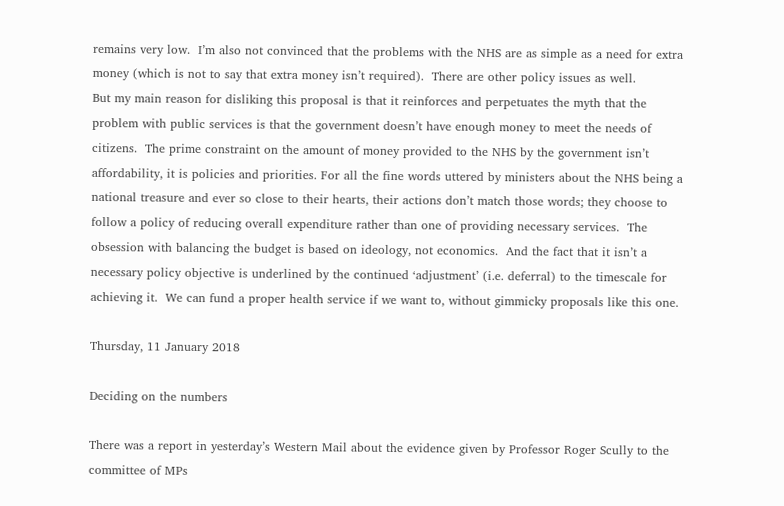remains very low.  I’m also not convinced that the problems with the NHS are as simple as a need for extra money (which is not to say that extra money isn’t required).  There are other policy issues as well.
But my main reason for disliking this proposal is that it reinforces and perpetuates the myth that the problem with public services is that the government doesn’t have enough money to meet the needs of citizens.  The prime constraint on the amount of money provided to the NHS by the government isn’t affordability, it is policies and priorities. For all the fine words uttered by ministers about the NHS being a national treasure and ever so close to their hearts, their actions don’t match those words; they choose to follow a policy of reducing overall expenditure rather than one of providing necessary services.  The obsession with balancing the budget is based on ideology, not economics.  And the fact that it isn’t a necessary policy objective is underlined by the continued ‘adjustment’ (i.e. deferral) to the timescale for achieving it.  We can fund a proper health service if we want to, without gimmicky proposals like this one.

Thursday, 11 January 2018

Deciding on the numbers

There was a report in yesterday’s Western Mail about the evidence given by Professor Roger Scully to the committee of MPs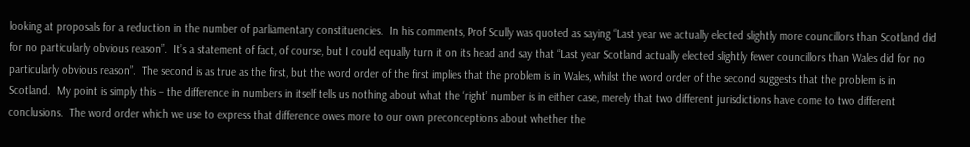looking at proposals for a reduction in the number of parliamentary constituencies.  In his comments, Prof Scully was quoted as saying “Last year we actually elected slightly more councillors than Scotland did for no particularly obvious reason”.  It’s a statement of fact, of course, but I could equally turn it on its head and say that “Last year Scotland actually elected slightly fewer councillors than Wales did for no particularly obvious reason”.  The second is as true as the first, but the word order of the first implies that the problem is in Wales, whilst the word order of the second suggests that the problem is in Scotland.  My point is simply this – the difference in numbers in itself tells us nothing about what the ‘right’ number is in either case, merely that two different jurisdictions have come to two different conclusions.  The word order which we use to express that difference owes more to our own preconceptions about whether the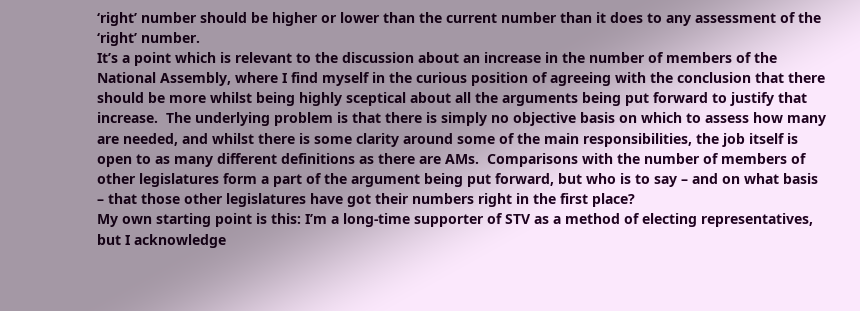‘right’ number should be higher or lower than the current number than it does to any assessment of the ‘right’ number.
It’s a point which is relevant to the discussion about an increase in the number of members of the National Assembly, where I find myself in the curious position of agreeing with the conclusion that there should be more whilst being highly sceptical about all the arguments being put forward to justify that increase.  The underlying problem is that there is simply no objective basis on which to assess how many are needed, and whilst there is some clarity around some of the main responsibilities, the job itself is open to as many different definitions as there are AMs.  Comparisons with the number of members of other legislatures form a part of the argument being put forward, but who is to say – and on what basis – that those other legislatures have got their numbers right in the first place?
My own starting point is this: I’m a long-time supporter of STV as a method of electing representatives, but I acknowledge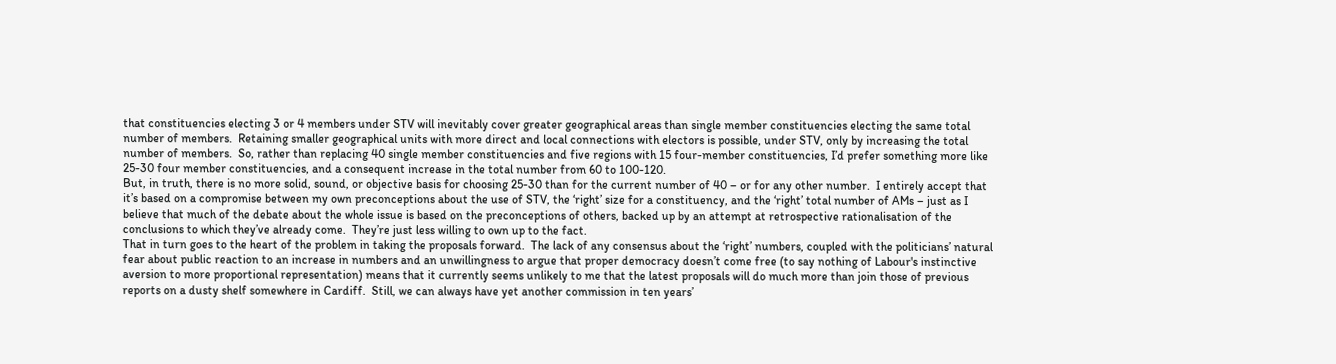that constituencies electing 3 or 4 members under STV will inevitably cover greater geographical areas than single member constituencies electing the same total number of members.  Retaining smaller geographical units with more direct and local connections with electors is possible, under STV, only by increasing the total number of members.  So, rather than replacing 40 single member constituencies and five regions with 15 four-member constituencies, I’d prefer something more like 25-30 four member constituencies, and a consequent increase in the total number from 60 to 100-120.
But, in truth, there is no more solid, sound, or objective basis for choosing 25-30 than for the current number of 40 – or for any other number.  I entirely accept that it’s based on a compromise between my own preconceptions about the use of STV, the ‘right’ size for a constituency, and the ‘right’ total number of AMs – just as I believe that much of the debate about the whole issue is based on the preconceptions of others, backed up by an attempt at retrospective rationalisation of the conclusions to which they’ve already come.  They’re just less willing to own up to the fact.
That in turn goes to the heart of the problem in taking the proposals forward.  The lack of any consensus about the ‘right’ numbers, coupled with the politicians’ natural fear about public reaction to an increase in numbers and an unwillingness to argue that proper democracy doesn’t come free (to say nothing of Labour's instinctive aversion to more proportional representation) means that it currently seems unlikely to me that the latest proposals will do much more than join those of previous reports on a dusty shelf somewhere in Cardiff.  Still, we can always have yet another commission in ten years’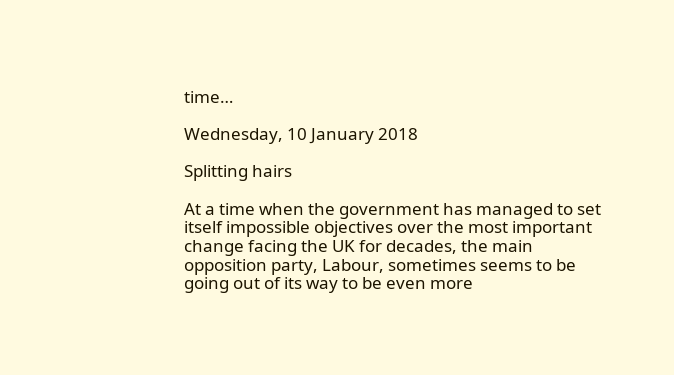time…

Wednesday, 10 January 2018

Splitting hairs

At a time when the government has managed to set itself impossible objectives over the most important change facing the UK for decades, the main opposition party, Labour, sometimes seems to be going out of its way to be even more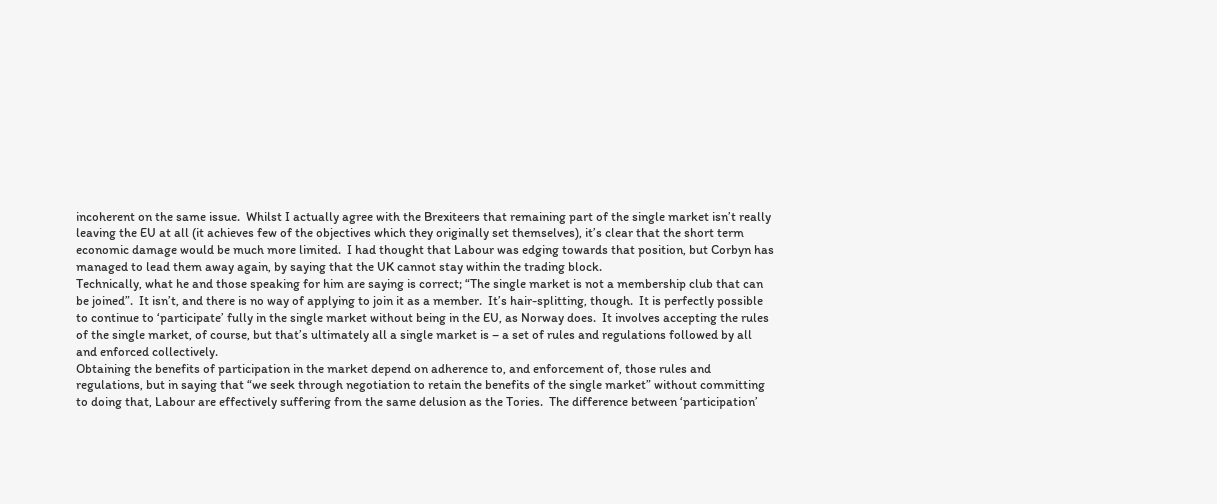incoherent on the same issue.  Whilst I actually agree with the Brexiteers that remaining part of the single market isn’t really leaving the EU at all (it achieves few of the objectives which they originally set themselves), it’s clear that the short term economic damage would be much more limited.  I had thought that Labour was edging towards that position, but Corbyn has managed to lead them away again, by saying that the UK cannot stay within the trading block.
Technically, what he and those speaking for him are saying is correct; “The single market is not a membership club that can be joined”.  It isn’t, and there is no way of applying to join it as a member.  It’s hair-splitting, though.  It is perfectly possible to continue to ‘participate’ fully in the single market without being in the EU, as Norway does.  It involves accepting the rules of the single market, of course, but that’s ultimately all a single market is – a set of rules and regulations followed by all and enforced collectively.
Obtaining the benefits of participation in the market depend on adherence to, and enforcement of, those rules and regulations, but in saying that “we seek through negotiation to retain the benefits of the single market” without committing to doing that, Labour are effectively suffering from the same delusion as the Tories.  The difference between ‘participation’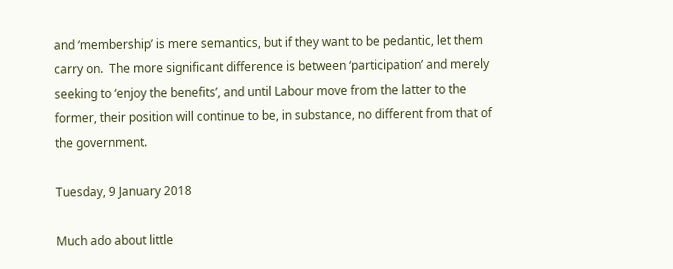and ‘membership’ is mere semantics, but if they want to be pedantic, let them carry on.  The more significant difference is between ‘participation’ and merely seeking to ‘enjoy the benefits’, and until Labour move from the latter to the former, their position will continue to be, in substance, no different from that of the government.

Tuesday, 9 January 2018

Much ado about little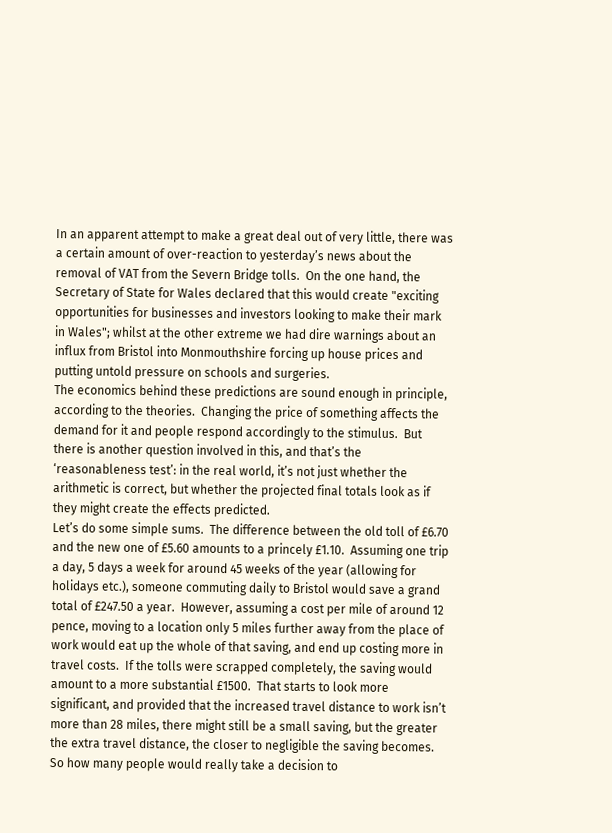In an apparent attempt to make a great deal out of very little, there was a certain amount of over-reaction to yesterday’s news about the removal of VAT from the Severn Bridge tolls.  On the one hand, the Secretary of State for Wales declared that this would create "exciting opportunities for businesses and investors looking to make their mark in Wales"; whilst at the other extreme we had dire warnings about an influx from Bristol into Monmouthshire forcing up house prices and putting untold pressure on schools and surgeries.
The economics behind these predictions are sound enough in principle, according to the theories.  Changing the price of something affects the demand for it and people respond accordingly to the stimulus.  But there is another question involved in this, and that’s the ‘reasonableness test’: in the real world, it’s not just whether the arithmetic is correct, but whether the projected final totals look as if they might create the effects predicted.
Let’s do some simple sums.  The difference between the old toll of £6.70 and the new one of £5.60 amounts to a princely £1.10.  Assuming one trip a day, 5 days a week for around 45 weeks of the year (allowing for holidays etc.), someone commuting daily to Bristol would save a grand total of £247.50 a year.  However, assuming a cost per mile of around 12 pence, moving to a location only 5 miles further away from the place of work would eat up the whole of that saving, and end up costing more in travel costs.  If the tolls were scrapped completely, the saving would amount to a more substantial £1500.  That starts to look more significant, and provided that the increased travel distance to work isn’t more than 28 miles, there might still be a small saving, but the greater the extra travel distance, the closer to negligible the saving becomes.
So how many people would really take a decision to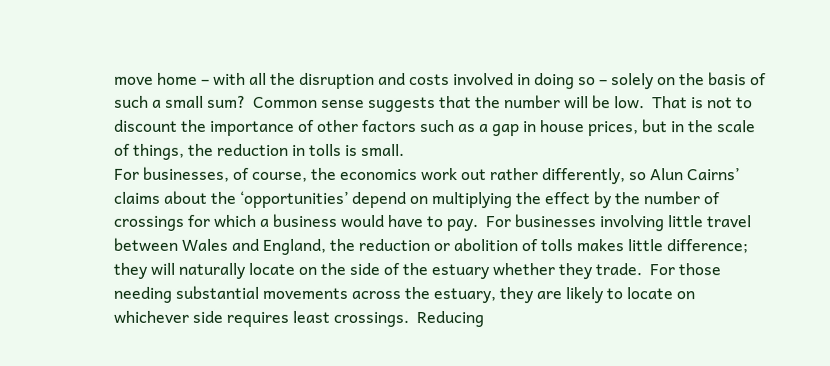move home – with all the disruption and costs involved in doing so – solely on the basis of such a small sum?  Common sense suggests that the number will be low.  That is not to discount the importance of other factors such as a gap in house prices, but in the scale of things, the reduction in tolls is small.
For businesses, of course, the economics work out rather differently, so Alun Cairns’ claims about the ‘opportunities’ depend on multiplying the effect by the number of crossings for which a business would have to pay.  For businesses involving little travel between Wales and England, the reduction or abolition of tolls makes little difference; they will naturally locate on the side of the estuary whether they trade.  For those needing substantial movements across the estuary, they are likely to locate on whichever side requires least crossings.  Reducing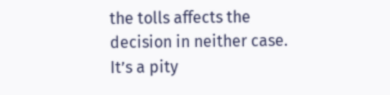the tolls affects the decision in neither case.
It’s a pity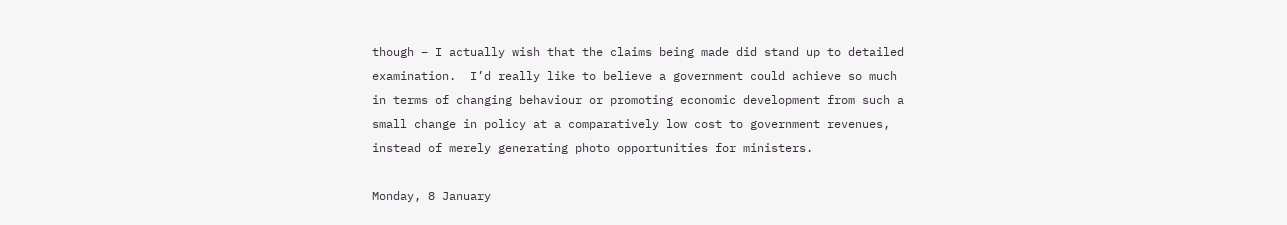though – I actually wish that the claims being made did stand up to detailed examination.  I’d really like to believe a government could achieve so much in terms of changing behaviour or promoting economic development from such a small change in policy at a comparatively low cost to government revenues, instead of merely generating photo opportunities for ministers.

Monday, 8 January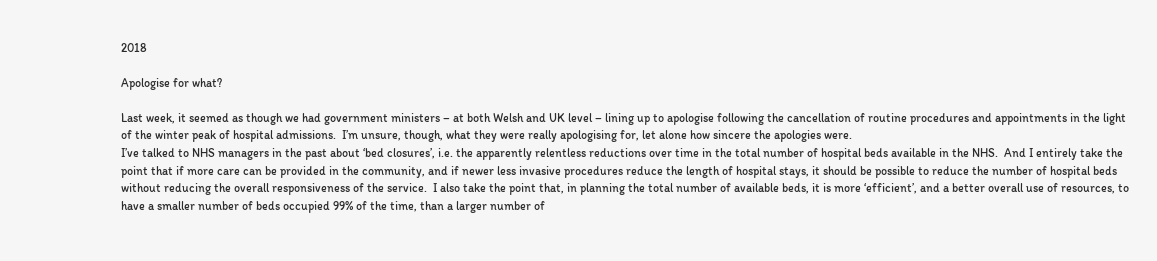2018

Apologise for what?

Last week, it seemed as though we had government ministers – at both Welsh and UK level – lining up to apologise following the cancellation of routine procedures and appointments in the light of the winter peak of hospital admissions.  I’m unsure, though, what they were really apologising for, let alone how sincere the apologies were.
I’ve talked to NHS managers in the past about ‘bed closures’, i.e. the apparently relentless reductions over time in the total number of hospital beds available in the NHS.  And I entirely take the point that if more care can be provided in the community, and if newer less invasive procedures reduce the length of hospital stays, it should be possible to reduce the number of hospital beds without reducing the overall responsiveness of the service.  I also take the point that, in planning the total number of available beds, it is more ‘efficient’, and a better overall use of resources, to have a smaller number of beds occupied 99% of the time, than a larger number of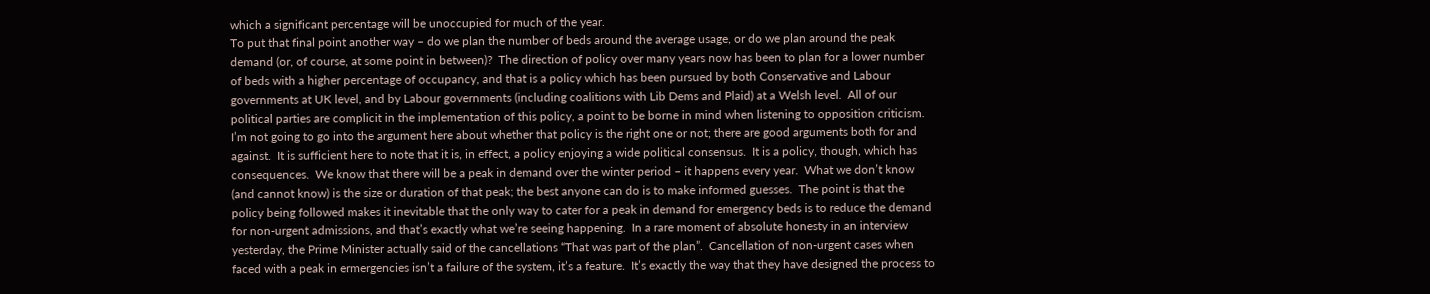which a significant percentage will be unoccupied for much of the year.
To put that final point another way – do we plan the number of beds around the average usage, or do we plan around the peak demand (or, of course, at some point in between)?  The direction of policy over many years now has been to plan for a lower number of beds with a higher percentage of occupancy, and that is a policy which has been pursued by both Conservative and Labour governments at UK level, and by Labour governments (including coalitions with Lib Dems and Plaid) at a Welsh level.  All of our political parties are complicit in the implementation of this policy, a point to be borne in mind when listening to opposition criticism.
I’m not going to go into the argument here about whether that policy is the right one or not; there are good arguments both for and against.  It is sufficient here to note that it is, in effect, a policy enjoying a wide political consensus.  It is a policy, though, which has consequences.  We know that there will be a peak in demand over the winter period – it happens every year.  What we don’t know (and cannot know) is the size or duration of that peak; the best anyone can do is to make informed guesses.  The point is that the policy being followed makes it inevitable that the only way to cater for a peak in demand for emergency beds is to reduce the demand for non-urgent admissions, and that’s exactly what we’re seeing happening.  In a rare moment of absolute honesty in an interview yesterday, the Prime Minister actually said of the cancellations “That was part of the plan”.  Cancellation of non-urgent cases when faced with a peak in ermergencies isn’t a failure of the system, it’s a feature.  It’s exactly the way that they have designed the process to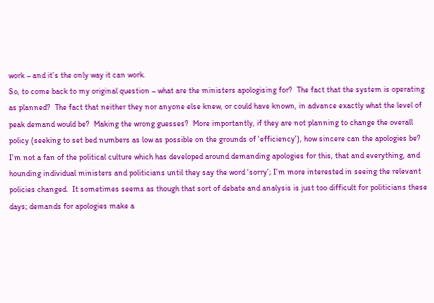work – and it’s the only way it can work.
So, to come back to my original question – what are the ministers apologising for?  The fact that the system is operating as planned?  The fact that neither they nor anyone else knew, or could have known, in advance exactly what the level of peak demand would be?  Making the wrong guesses?  More importantly, if they are not planning to change the overall policy (seeking to set bed numbers as low as possible on the grounds of 'efficiency'), how sincere can the apologies be?
I’m not a fan of the political culture which has developed around demanding apologies for this, that and everything, and hounding individual ministers and politicians until they say the word ‘sorry’; I’m more interested in seeing the relevant policies changed.  It sometimes seems as though that sort of debate and analysis is just too difficult for politicians these days; demands for apologies make a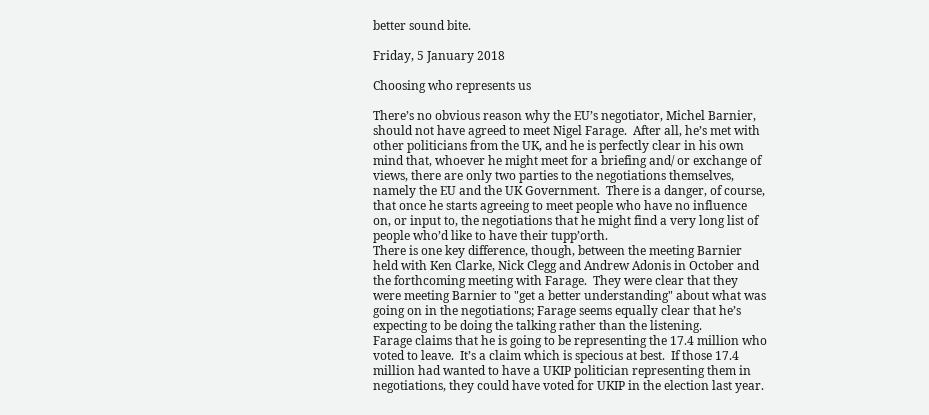better sound bite.

Friday, 5 January 2018

Choosing who represents us

There’s no obvious reason why the EU’s negotiator, Michel Barnier, should not have agreed to meet Nigel Farage.  After all, he’s met with other politicians from the UK, and he is perfectly clear in his own mind that, whoever he might meet for a briefing and/ or exchange of views, there are only two parties to the negotiations themselves, namely the EU and the UK Government.  There is a danger, of course, that once he starts agreeing to meet people who have no influence on, or input to, the negotiations that he might find a very long list of people who’d like to have their tupp’orth.
There is one key difference, though, between the meeting Barnier held with Ken Clarke, Nick Clegg and Andrew Adonis in October and the forthcoming meeting with Farage.  They were clear that they were meeting Barnier to "get a better understanding" about what was going on in the negotiations; Farage seems equally clear that he’s expecting to be doing the talking rather than the listening.
Farage claims that he is going to be representing the 17.4 million who voted to leave.  It’s a claim which is specious at best.  If those 17.4 million had wanted to have a UKIP politician representing them in negotiations, they could have voted for UKIP in the election last year.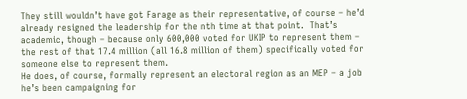They still wouldn’t have got Farage as their representative, of course – he’d already resigned the leadership for the nth time at that point.  That’s academic, though – because only 600,000 voted for UKIP to represent them – the rest of that 17.4 million (all 16.8 million of them) specifically voted for someone else to represent them.
He does, of course, formally represent an electoral region as an MEP – a job he’s been campaigning for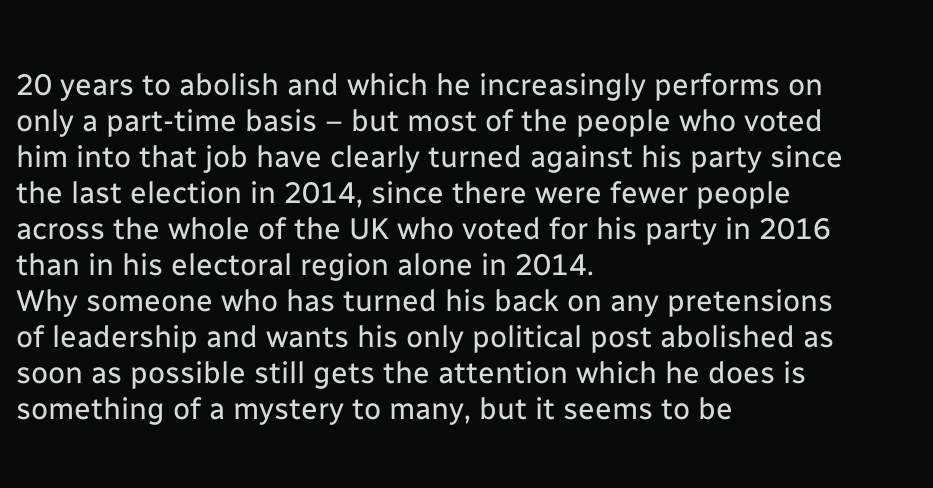20 years to abolish and which he increasingly performs on only a part-time basis – but most of the people who voted him into that job have clearly turned against his party since the last election in 2014, since there were fewer people across the whole of the UK who voted for his party in 2016 than in his electoral region alone in 2014.
Why someone who has turned his back on any pretensions of leadership and wants his only political post abolished as soon as possible still gets the attention which he does is something of a mystery to many, but it seems to be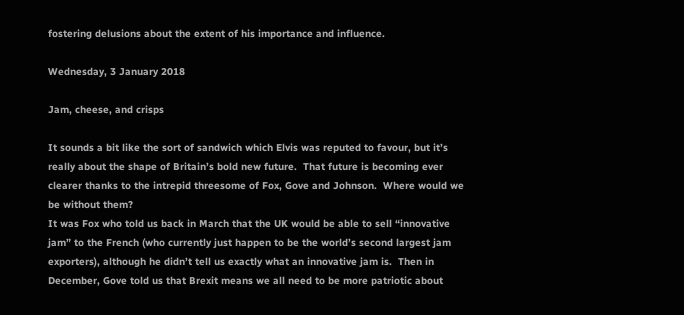fostering delusions about the extent of his importance and influence.

Wednesday, 3 January 2018

Jam, cheese, and crisps

It sounds a bit like the sort of sandwich which Elvis was reputed to favour, but it’s really about the shape of Britain’s bold new future.  That future is becoming ever clearer thanks to the intrepid threesome of Fox, Gove and Johnson.  Where would we be without them?
It was Fox who told us back in March that the UK would be able to sell “innovative jam” to the French (who currently just happen to be the world’s second largest jam exporters), although he didn’t tell us exactly what an innovative jam is.  Then in December, Gove told us that Brexit means we all need to be more patriotic about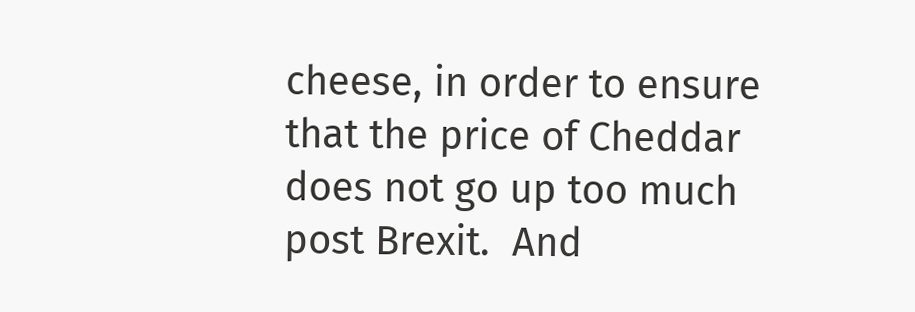cheese, in order to ensure that the price of Cheddar does not go up too much post Brexit.  And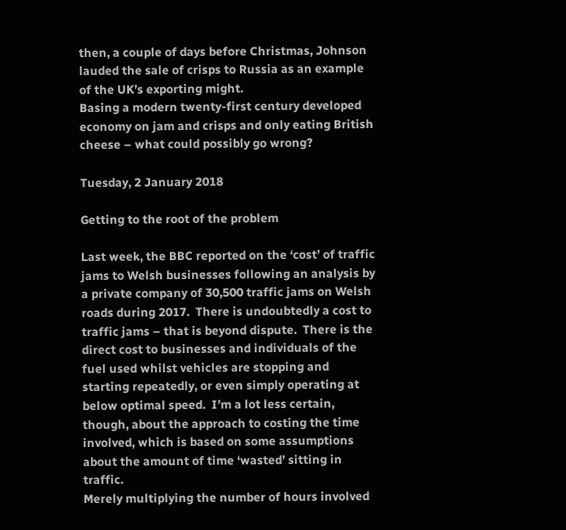then, a couple of days before Christmas, Johnson lauded the sale of crisps to Russia as an example of the UK’s exporting might.
Basing a modern twenty-first century developed economy on jam and crisps and only eating British cheese – what could possibly go wrong?

Tuesday, 2 January 2018

Getting to the root of the problem

Last week, the BBC reported on the ‘cost’ of traffic jams to Welsh businesses following an analysis by a private company of 30,500 traffic jams on Welsh roads during 2017.  There is undoubtedly a cost to traffic jams – that is beyond dispute.  There is the direct cost to businesses and individuals of the fuel used whilst vehicles are stopping and starting repeatedly, or even simply operating at below optimal speed.  I’m a lot less certain, though, about the approach to costing the time involved, which is based on some assumptions about the amount of time ‘wasted’ sitting in traffic.
Merely multiplying the number of hours involved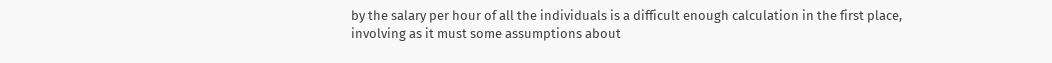by the salary per hour of all the individuals is a difficult enough calculation in the first place, involving as it must some assumptions about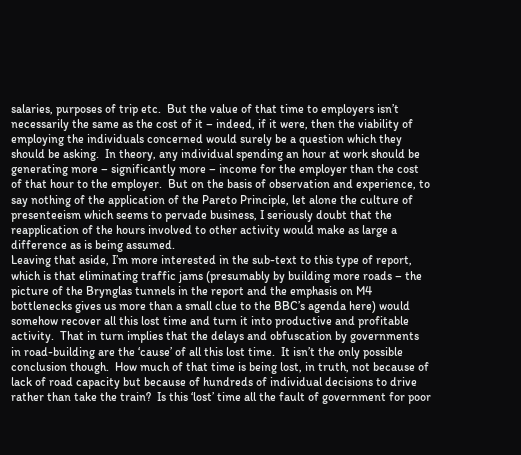salaries, purposes of trip etc.  But the value of that time to employers isn’t necessarily the same as the cost of it – indeed, if it were, then the viability of employing the individuals concerned would surely be a question which they should be asking.  In theory, any individual spending an hour at work should be generating more – significantly more – income for the employer than the cost of that hour to the employer.  But on the basis of observation and experience, to say nothing of the application of the Pareto Principle, let alone the culture of presenteeism which seems to pervade business, I seriously doubt that the reapplication of the hours involved to other activity would make as large a difference as is being assumed.
Leaving that aside, I’m more interested in the sub-text to this type of report, which is that eliminating traffic jams (presumably by building more roads – the picture of the Brynglas tunnels in the report and the emphasis on M4 bottlenecks gives us more than a small clue to the BBC’s agenda here) would somehow recover all this lost time and turn it into productive and profitable activity.  That in turn implies that the delays and obfuscation by governments in road-building are the ‘cause’ of all this lost time.  It isn’t the only possible conclusion though.  How much of that time is being lost, in truth, not because of lack of road capacity but because of hundreds of individual decisions to drive rather than take the train?  Is this ‘lost’ time all the fault of government for poor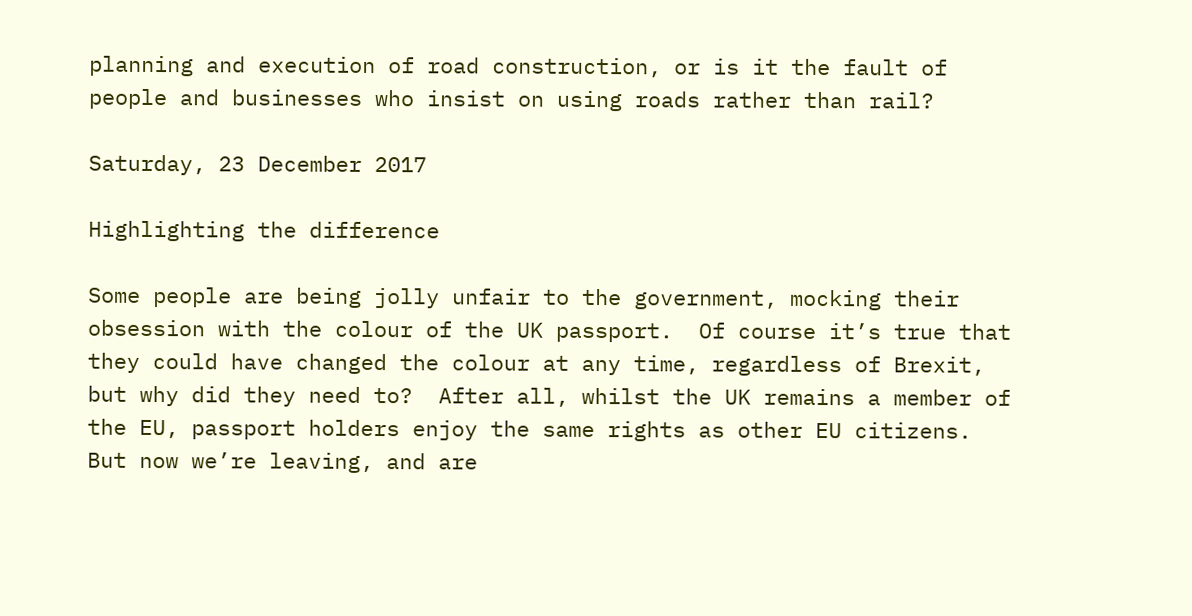planning and execution of road construction, or is it the fault of people and businesses who insist on using roads rather than rail?

Saturday, 23 December 2017

Highlighting the difference

Some people are being jolly unfair to the government, mocking their obsession with the colour of the UK passport.  Of course it’s true that they could have changed the colour at any time, regardless of Brexit, but why did they need to?  After all, whilst the UK remains a member of the EU, passport holders enjoy the same rights as other EU citizens.  But now we’re leaving, and are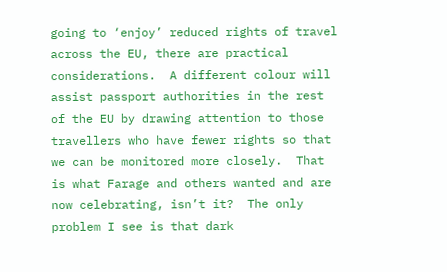going to ‘enjoy’ reduced rights of travel across the EU, there are practical considerations.  A different colour will assist passport authorities in the rest of the EU by drawing attention to those travellers who have fewer rights so that we can be monitored more closely.  That is what Farage and others wanted and are now celebrating, isn’t it?  The only problem I see is that dark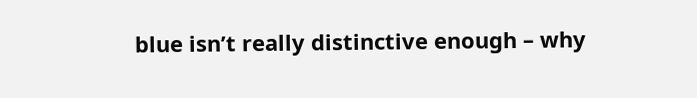blue isn’t really distinctive enough – why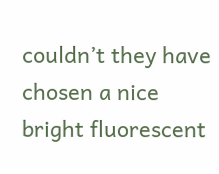couldn’t they have chosen a nice bright fluorescent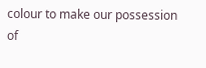colour to make our possession of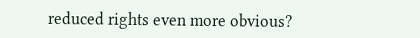reduced rights even more obvious?